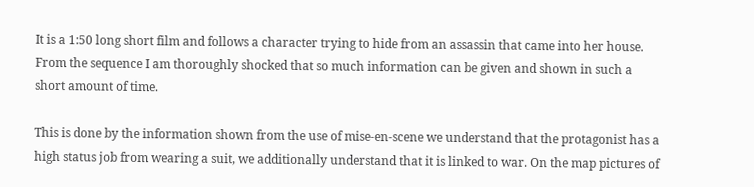It is a 1:50 long short film and follows a character trying to hide from an assassin that came into her house. From the sequence I am thoroughly shocked that so much information can be given and shown in such a short amount of time.

This is done by the information shown from the use of mise-en-scene we understand that the protagonist has a high status job from wearing a suit, we additionally understand that it is linked to war. On the map pictures of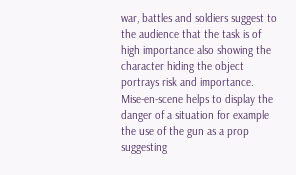war, battles and soldiers suggest to the audience that the task is of high importance also showing the character hiding the object portrays risk and importance. Mise-en-scene helps to display the danger of a situation for example the use of the gun as a prop suggesting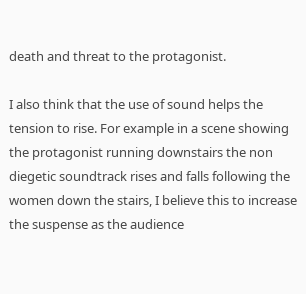death and threat to the protagonist.

I also think that the use of sound helps the tension to rise. For example in a scene showing the protagonist running downstairs the non diegetic soundtrack rises and falls following the women down the stairs, I believe this to increase the suspense as the audience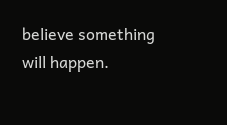believe something will happen.